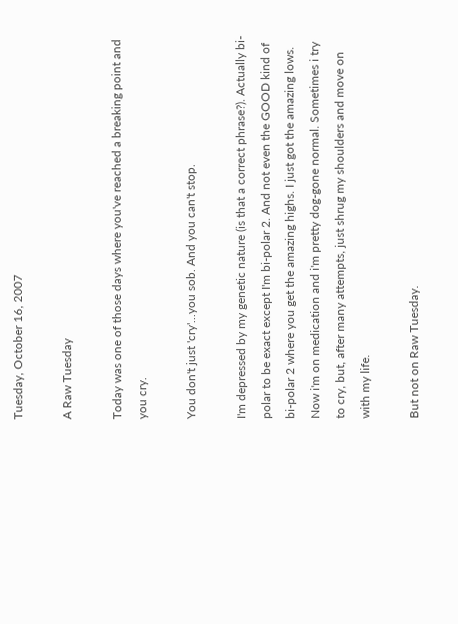Tuesday, October 16, 2007

A Raw Tuesday

Today was one of those days where you've reached a breaking point and you cry.

You don't just 'cry'...you sob. And you can't stop.

I'm depressed by my genetic nature (is that a correct phrase?). Actually bi-polar to be exact except I'm bi-polar 2. And not even the GOOD kind of bi-polar 2 where you get the amazing highs. I just got the amazing lows. Now i'm on medication and i'm pretty dog-gone normal. Sometimes i try to cry, but, after many attempts, just shrug my shoulders and move on with my life.

But not on Raw Tuesday.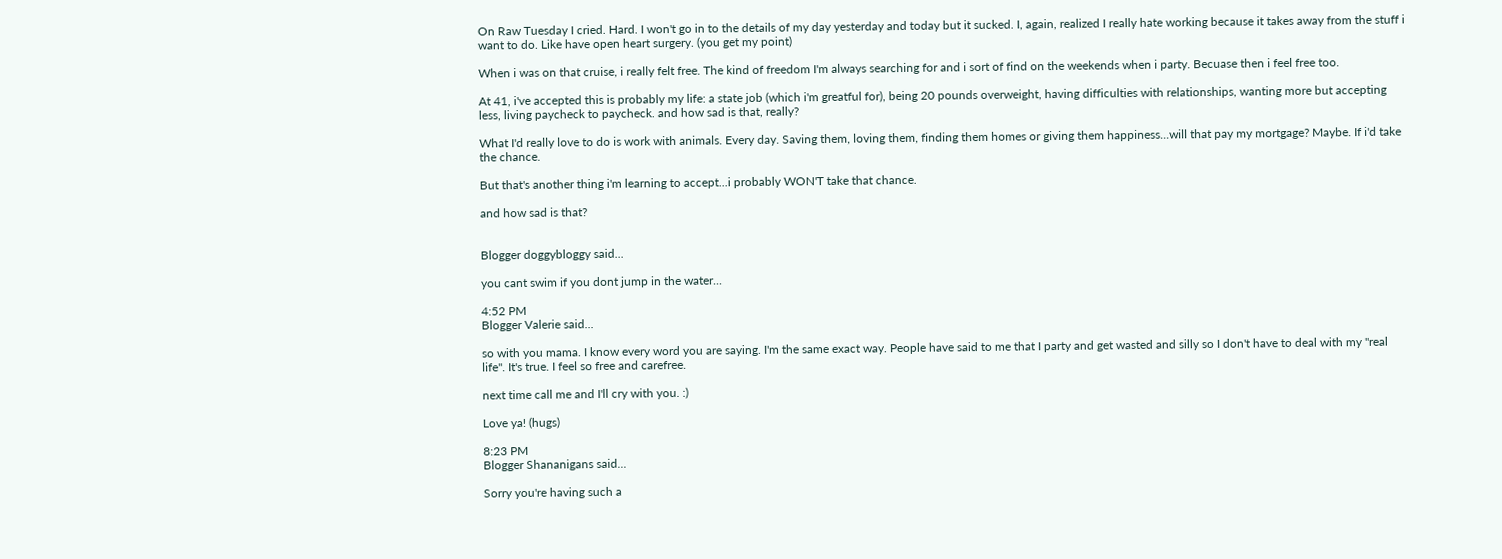On Raw Tuesday I cried. Hard. I won't go in to the details of my day yesterday and today but it sucked. I, again, realized I really hate working because it takes away from the stuff i want to do. Like have open heart surgery. (you get my point)

When i was on that cruise, i really felt free. The kind of freedom I'm always searching for and i sort of find on the weekends when i party. Becuase then i feel free too.

At 41, i've accepted this is probably my life: a state job (which i'm greatful for), being 20 pounds overweight, having difficulties with relationships, wanting more but accepting less, living paycheck to paycheck. and how sad is that, really?

What I'd really love to do is work with animals. Every day. Saving them, loving them, finding them homes or giving them happiness...will that pay my mortgage? Maybe. If i'd take the chance.

But that's another thing i'm learning to accept...i probably WON'T take that chance.

and how sad is that?


Blogger doggybloggy said...

you cant swim if you dont jump in the water...

4:52 PM
Blogger Valerie said...

so with you mama. I know every word you are saying. I'm the same exact way. People have said to me that I party and get wasted and silly so I don't have to deal with my "real life". It's true. I feel so free and carefree.

next time call me and I'll cry with you. :)

Love ya! (hugs)

8:23 PM
Blogger Shananigans said...

Sorry you're having such a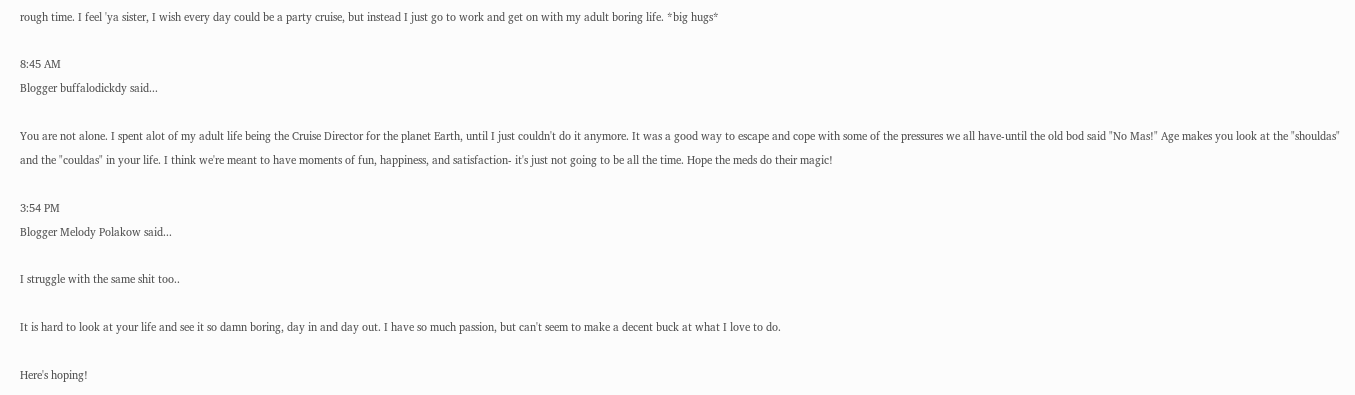rough time. I feel 'ya sister, I wish every day could be a party cruise, but instead I just go to work and get on with my adult boring life. *big hugs*

8:45 AM
Blogger buffalodickdy said...

You are not alone. I spent alot of my adult life being the Cruise Director for the planet Earth, until I just couldn't do it anymore. It was a good way to escape and cope with some of the pressures we all have-until the old bod said "No Mas!" Age makes you look at the "shouldas" and the "couldas" in your life. I think we're meant to have moments of fun, happiness, and satisfaction- it's just not going to be all the time. Hope the meds do their magic!

3:54 PM
Blogger Melody Polakow said...

I struggle with the same shit too..

It is hard to look at your life and see it so damn boring, day in and day out. I have so much passion, but can't seem to make a decent buck at what I love to do.

Here's hoping!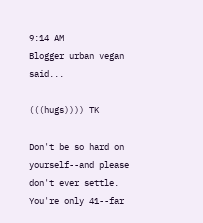9:14 AM
Blogger urban vegan said...

(((hugs)))) TK

Don't be so hard on yourself--and please don't ever settle. You're only 41--far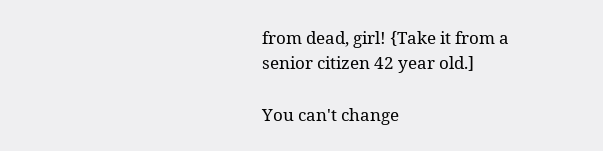from dead, girl! {Take it from a senior citizen 42 year old.]

You can't change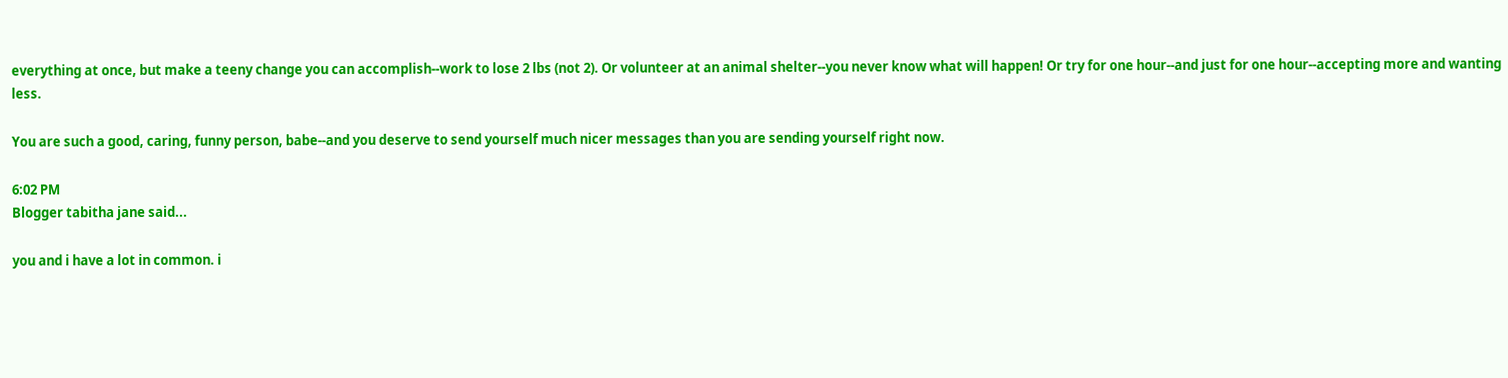everything at once, but make a teeny change you can accomplish--work to lose 2 lbs (not 2). Or volunteer at an animal shelter--you never know what will happen! Or try for one hour--and just for one hour--accepting more and wanting less.

You are such a good, caring, funny person, babe--and you deserve to send yourself much nicer messages than you are sending yourself right now.

6:02 PM
Blogger tabitha jane said...

you and i have a lot in common. i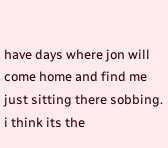have days where jon will come home and find me just sitting there sobbing. i think its the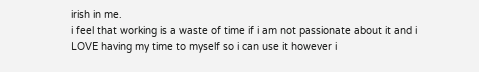irish in me.
i feel that working is a waste of time if i am not passionate about it and i LOVE having my time to myself so i can use it however i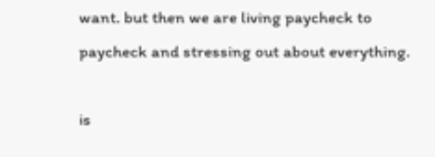want. but then we are living paycheck to paycheck and stressing out about everything.

is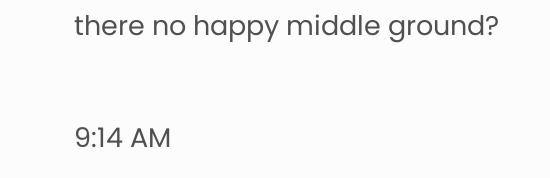there no happy middle ground?

9:14 AM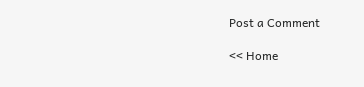Post a Comment

<< Home